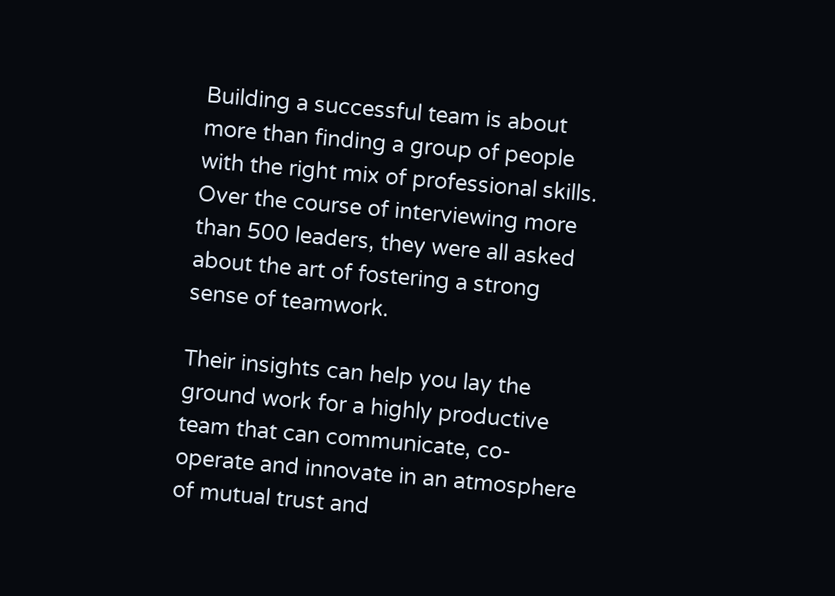Building a successful team is about more than finding a group of people with the right mix of professional skills. Over the course of interviewing more than 500 leaders, they were all asked about the art of fostering a strong sense of teamwork.

Their insights can help you lay the ground work for a highly productive team that can communicate, co-operate and innovate in an atmosphere of mutual trust and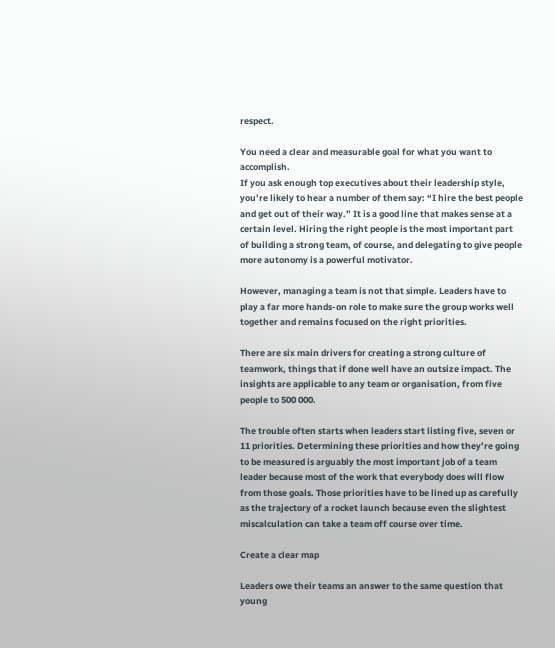respect.

You need a clear and measurable goal for what you want to accomplish.
If you ask enough top executives about their leadership style, you’re likely to hear a number of them say: “I hire the best people and get out of their way.” It is a good line that makes sense at a certain level. Hiring the right people is the most important part of building a strong team, of course, and delegating to give people more autonomy is a powerful motivator.

However, managing a team is not that simple. Leaders have to play a far more hands-on role to make sure the group works well together and remains focused on the right priorities.

There are six main drivers for creating a strong culture of teamwork, things that if done well have an outsize impact. The insights are applicable to any team or organisation, from five people to 500 000.

The trouble often starts when leaders start listing five, seven or 11 priorities. Determining these priorities and how they’re going to be measured is arguably the most important job of a team leader because most of the work that everybody does will flow from those goals. Those priorities have to be lined up as carefully as the trajectory of a rocket launch because even the slightest miscalculation can take a team off course over time.

Create a clear map

Leaders owe their teams an answer to the same question that young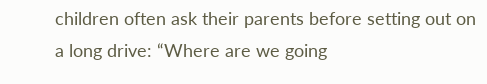children often ask their parents before setting out on a long drive: “Where are we going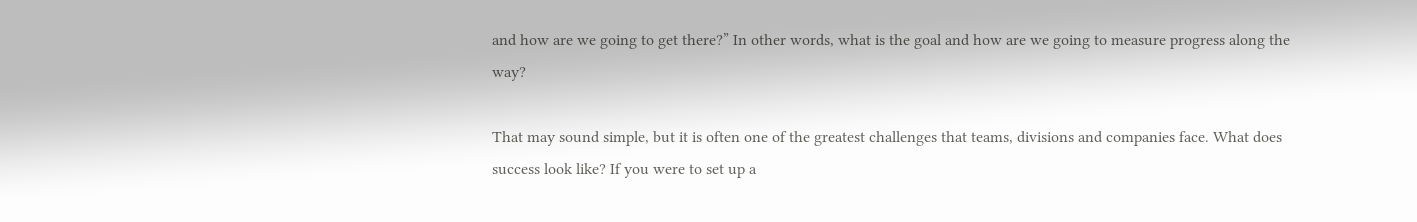and how are we going to get there?” In other words, what is the goal and how are we going to measure progress along the way?

That may sound simple, but it is often one of the greatest challenges that teams, divisions and companies face. What does success look like? If you were to set up a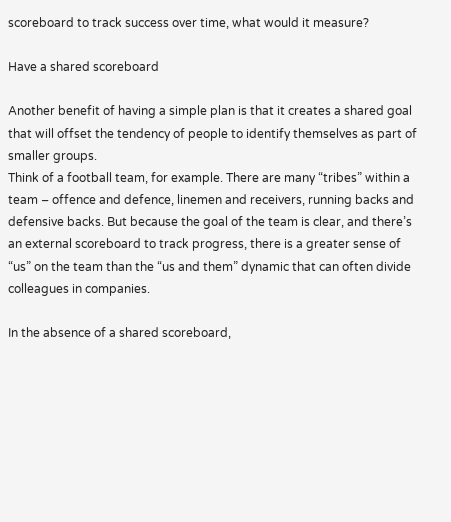scoreboard to track success over time, what would it measure?

Have a shared scoreboard

Another benefit of having a simple plan is that it creates a shared goal that will offset the tendency of people to identify themselves as part of smaller groups.
Think of a football team, for example. There are many “tribes” within a team – offence and defence, linemen and receivers, running backs and defensive backs. But because the goal of the team is clear, and there’s an external scoreboard to track progress, there is a greater sense of “us” on the team than the “us and them” dynamic that can often divide colleagues in companies.

In the absence of a shared scoreboard,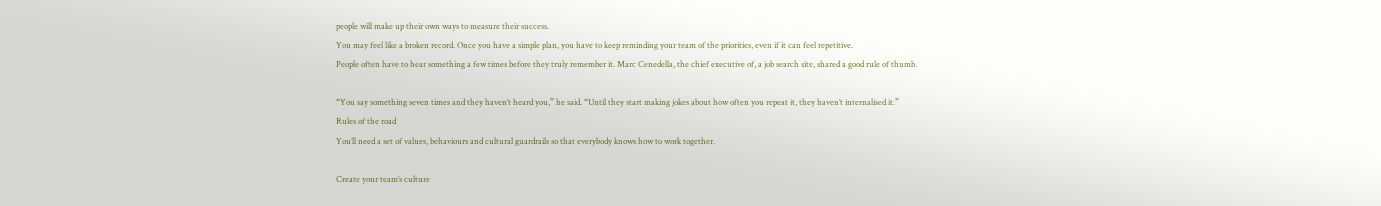people will make up their own ways to measure their success.
You may feel like a broken record. Once you have a simple plan, you have to keep reminding your team of the priorities, even if it can feel repetitive.
People often have to hear something a few times before they truly remember it. Marc Cenedella, the chief executive of, a job search site, shared a good rule of thumb.

“You say something seven times and they haven’t heard you,” he said. “Until they start making jokes about how often you repeat it, they haven’t internalised it.”
Rules of the road
You’ll need a set of values, behaviours and cultural guardrails so that everybody knows how to work together.

Create your team’s culture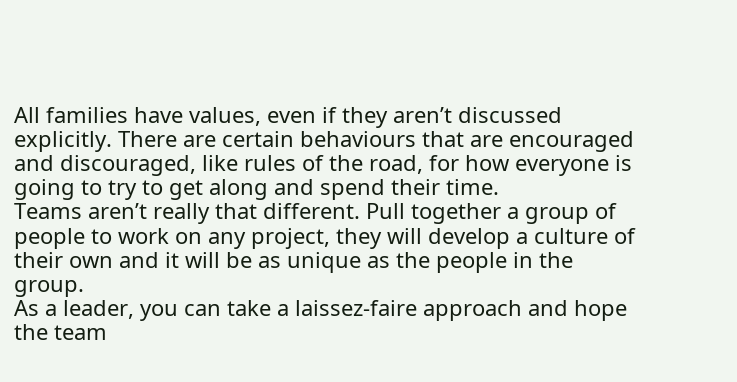All families have values, even if they aren’t discussed explicitly. There are certain behaviours that are encouraged and discouraged, like rules of the road, for how everyone is going to try to get along and spend their time.
Teams aren’t really that different. Pull together a group of people to work on any project, they will develop a culture of their own and it will be as unique as the people in the group.
As a leader, you can take a laissez-faire approach and hope the team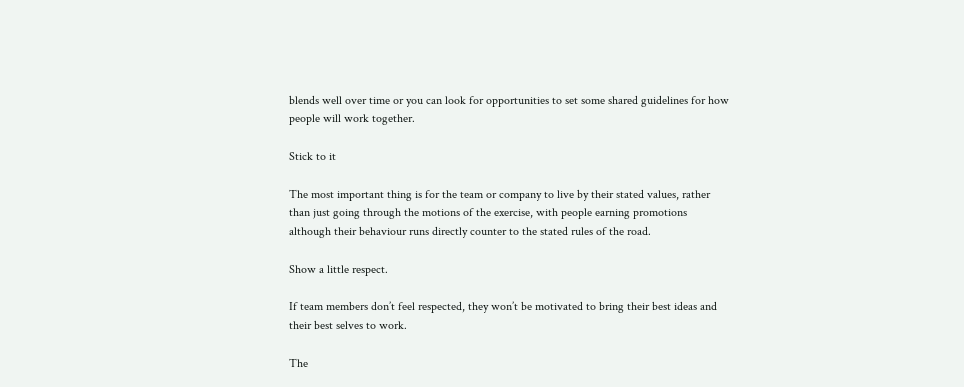blends well over time or you can look for opportunities to set some shared guidelines for how people will work together.

Stick to it

The most important thing is for the team or company to live by their stated values, rather than just going through the motions of the exercise, with people earning promotions although their behaviour runs directly counter to the stated rules of the road.

Show a little respect.

If team members don’t feel respected, they won’t be motivated to bring their best ideas and their best selves to work.

The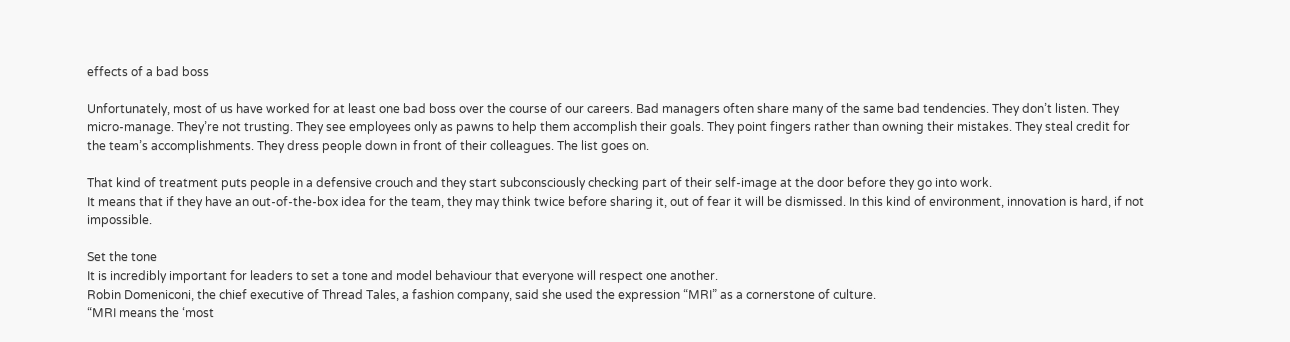effects of a bad boss

Unfortunately, most of us have worked for at least one bad boss over the course of our careers. Bad managers often share many of the same bad tendencies. They don’t listen. They micro-manage. They’re not trusting. They see employees only as pawns to help them accomplish their goals. They point fingers rather than owning their mistakes. They steal credit for the team’s accomplishments. They dress people down in front of their colleagues. The list goes on.

That kind of treatment puts people in a defensive crouch and they start subconsciously checking part of their self-image at the door before they go into work.
It means that if they have an out-of-the-box idea for the team, they may think twice before sharing it, out of fear it will be dismissed. In this kind of environment, innovation is hard, if not impossible.

Set the tone
It is incredibly important for leaders to set a tone and model behaviour that everyone will respect one another.
Robin Domeniconi, the chief executive of Thread Tales, a fashion company, said she used the expression “MRI” as a cornerstone of culture.
“MRI means the ‘most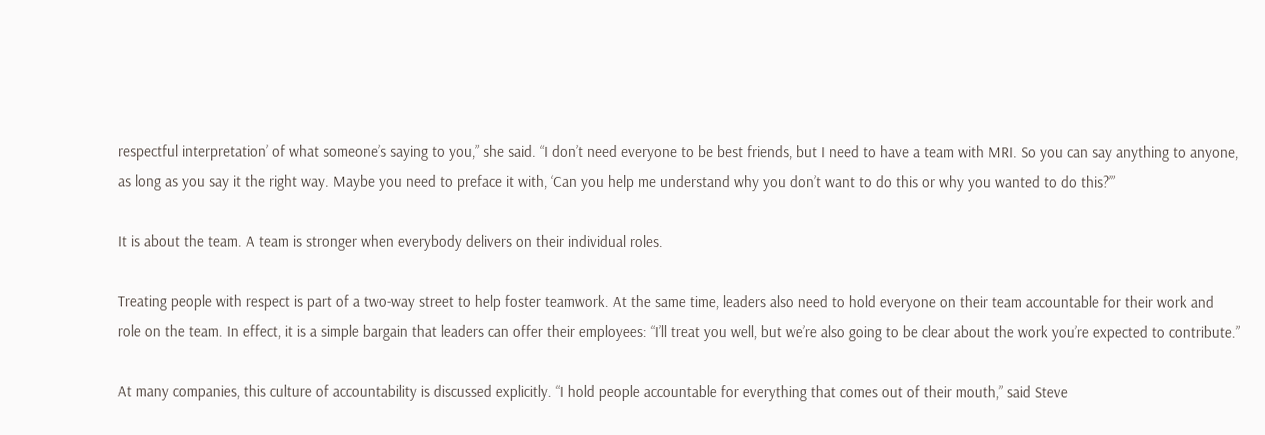respectful interpretation’ of what someone’s saying to you,” she said. “I don’t need everyone to be best friends, but I need to have a team with MRI. So you can say anything to anyone, as long as you say it the right way. Maybe you need to preface it with, ‘Can you help me understand why you don’t want to do this or why you wanted to do this?’”

It is about the team. A team is stronger when everybody delivers on their individual roles.

Treating people with respect is part of a two-way street to help foster teamwork. At the same time, leaders also need to hold everyone on their team accountable for their work and role on the team. In effect, it is a simple bargain that leaders can offer their employees: “I’ll treat you well, but we’re also going to be clear about the work you’re expected to contribute.”

At many companies, this culture of accountability is discussed explicitly. “I hold people accountable for everything that comes out of their mouth,” said Steve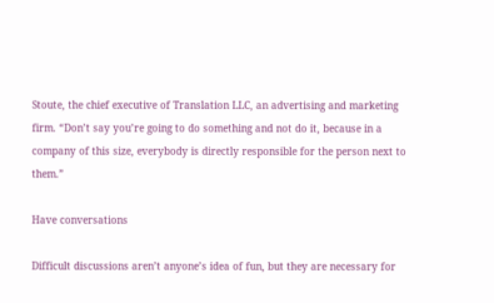Stoute, the chief executive of Translation LLC, an advertising and marketing firm. “Don’t say you’re going to do something and not do it, because in a company of this size, everybody is directly responsible for the person next to them.”

Have conversations

Difficult discussions aren’t anyone’s idea of fun, but they are necessary for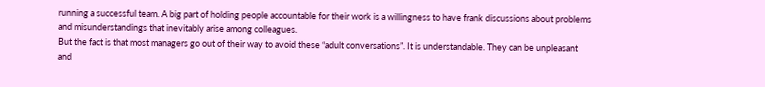running a successful team. A big part of holding people accountable for their work is a willingness to have frank discussions about problems and misunderstandings that inevitably arise among colleagues.
But the fact is that most managers go out of their way to avoid these “adult conversations”. It is understandable. They can be unpleasant and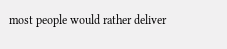most people would rather deliver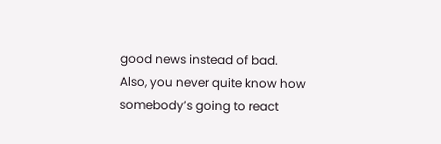good news instead of bad.
Also, you never quite know how somebody’s going to react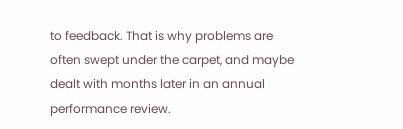to feedback. That is why problems are often swept under the carpet, and maybe dealt with months later in an annual performance review.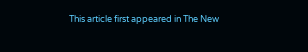This article first appeared in The New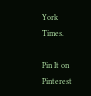York Times.

Pin It on Pinterest